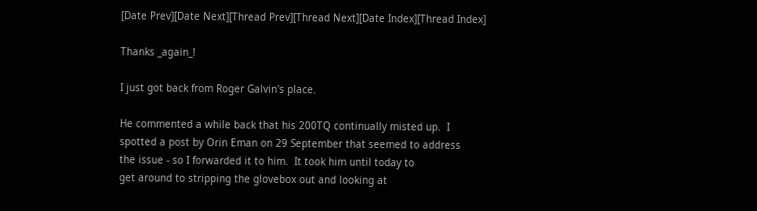[Date Prev][Date Next][Thread Prev][Thread Next][Date Index][Thread Index]

Thanks _again_!

I just got back from Roger Galvin's place.

He commented a while back that his 200TQ continually misted up.  I
spotted a post by Orin Eman on 29 September that seemed to address
the issue - so I forwarded it to him.  It took him until today to
get around to stripping the glovebox out and looking at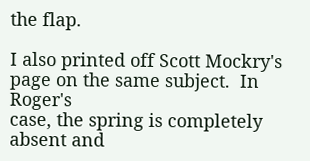the flap.

I also printed off Scott Mockry's page on the same subject.  In Roger's
case, the spring is completely absent and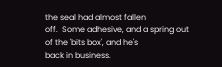the seal had almost fallen
off.  Some adhesive, and a spring out of the 'bits box', and he's
back in business.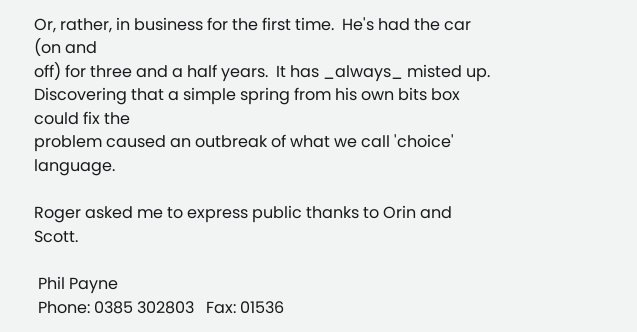Or, rather, in business for the first time.  He's had the car (on and
off) for three and a half years.  It has _always_ misted up.
Discovering that a simple spring from his own bits box could fix the
problem caused an outbreak of what we call 'choice' language.

Roger asked me to express public thanks to Orin and Scott.

 Phil Payne
 Phone: 0385 302803   Fax: 01536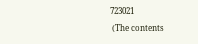723021
 (The contents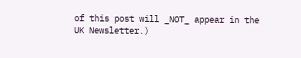of this post will _NOT_ appear in the UK Newsletter.)